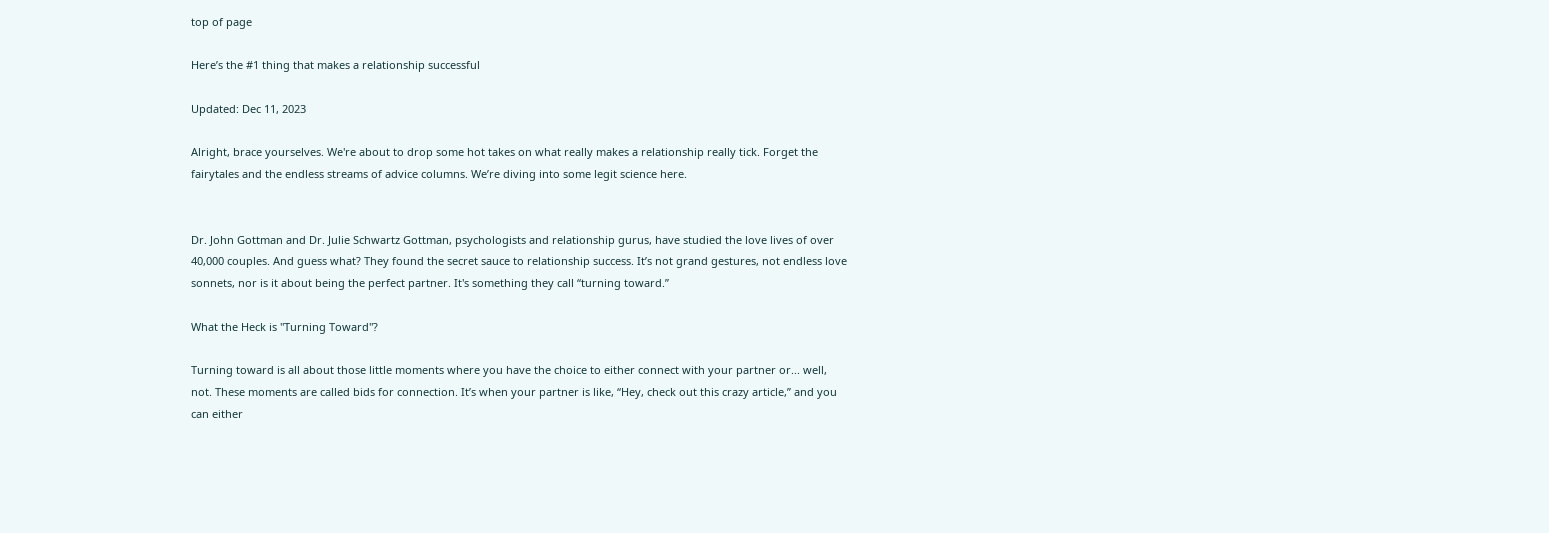top of page

Here’s the #1 thing that makes a relationship successful

Updated: Dec 11, 2023

Alright, brace yourselves. We're about to drop some hot takes on what really makes a relationship really tick. Forget the fairytales and the endless streams of advice columns. We’re diving into some legit science here.


Dr. John Gottman and Dr. Julie Schwartz Gottman, psychologists and relationship gurus, have studied the love lives of over 40,000 couples. And guess what? They found the secret sauce to relationship success. It’s not grand gestures, not endless love sonnets, nor is it about being the perfect partner. It's something they call “turning toward.”

What the Heck is "Turning Toward"?

Turning toward is all about those little moments where you have the choice to either connect with your partner or... well, not. These moments are called bids for connection. It’s when your partner is like, “Hey, check out this crazy article,” and you can either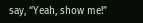say, “Yeah, show me!”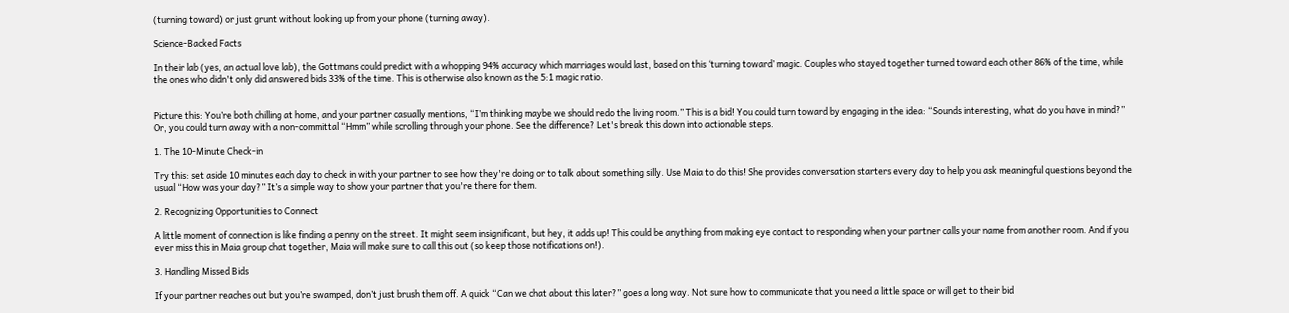(turning toward) or just grunt without looking up from your phone (turning away).

Science-Backed Facts

In their lab (yes, an actual love lab), the Gottmans could predict with a whopping 94% accuracy which marriages would last, based on this ‘turning toward’ magic. Couples who stayed together turned toward each other 86% of the time, while the ones who didn't only did answered bids 33% of the time. This is otherwise also known as the 5:1 magic ratio.


Picture this: You’re both chilling at home, and your partner casually mentions, “I’m thinking maybe we should redo the living room.” This is a bid! You could turn toward by engaging in the idea: “Sounds interesting, what do you have in mind?” Or, you could turn away with a non-committal “Hmm” while scrolling through your phone. See the difference? Let's break this down into actionable steps.

1. The 10-Minute Check-in

Try this: set aside 10 minutes each day to check in with your partner to see how they're doing or to talk about something silly. Use Maia to do this! She provides conversation starters every day to help you ask meaningful questions beyond the usual “How was your day?” It’s a simple way to show your partner that you're there for them.

2. Recognizing Opportunities to Connect

A little moment of connection is like finding a penny on the street. It might seem insignificant, but hey, it adds up! This could be anything from making eye contact to responding when your partner calls your name from another room. And if you ever miss this in Maia group chat together, Maia will make sure to call this out (so keep those notifications on!).

3. Handling Missed Bids

If your partner reaches out but you’re swamped, don’t just brush them off. A quick “Can we chat about this later?” goes a long way. Not sure how to communicate that you need a little space or will get to their bid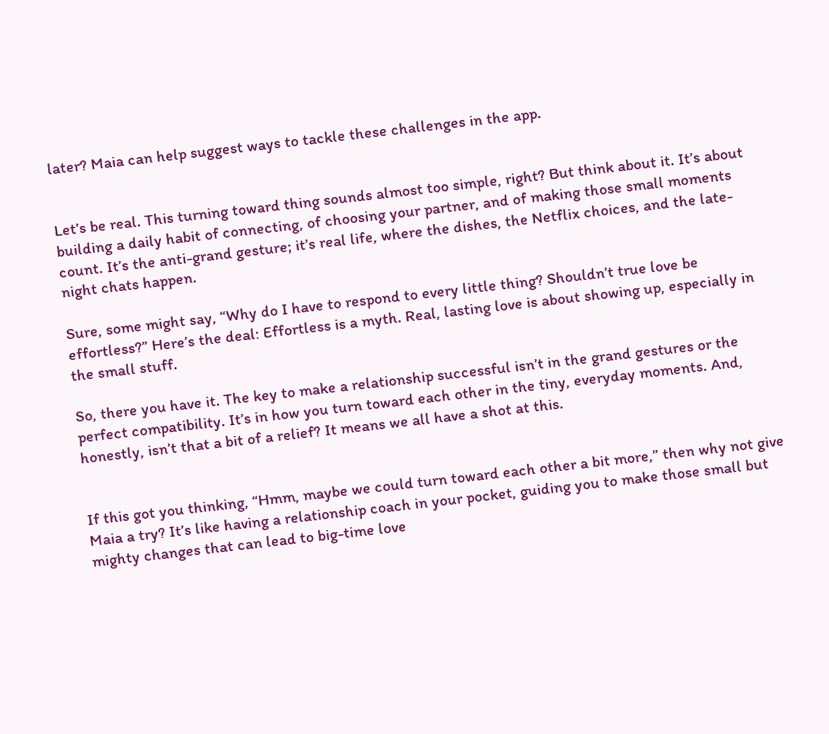later? Maia can help suggest ways to tackle these challenges in the app.


Let’s be real. This turning toward thing sounds almost too simple, right? But think about it. It’s about building a daily habit of connecting, of choosing your partner, and of making those small moments count. It’s the anti-grand gesture; it’s real life, where the dishes, the Netflix choices, and the late-night chats happen.

Sure, some might say, “Why do I have to respond to every little thing? Shouldn’t true love be effortless?” Here’s the deal: Effortless is a myth. Real, lasting love is about showing up, especially in the small stuff.

So, there you have it. The key to make a relationship successful isn’t in the grand gestures or the perfect compatibility. It’s in how you turn toward each other in the tiny, everyday moments. And, honestly, isn’t that a bit of a relief? It means we all have a shot at this.


If this got you thinking, “Hmm, maybe we could turn toward each other a bit more,” then why not give Maia a try? It’s like having a relationship coach in your pocket, guiding you to make those small but mighty changes that can lead to big-time love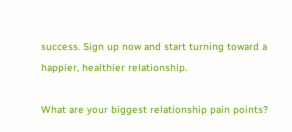success. Sign up now and start turning toward a happier, healthier relationship.

What are your biggest relationship pain points?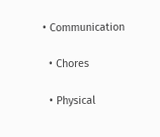• Communication

  • Chores

  • Physical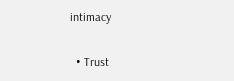intimacy

  • Trust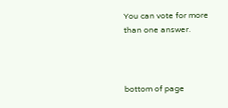You can vote for more than one answer.



bottom of page